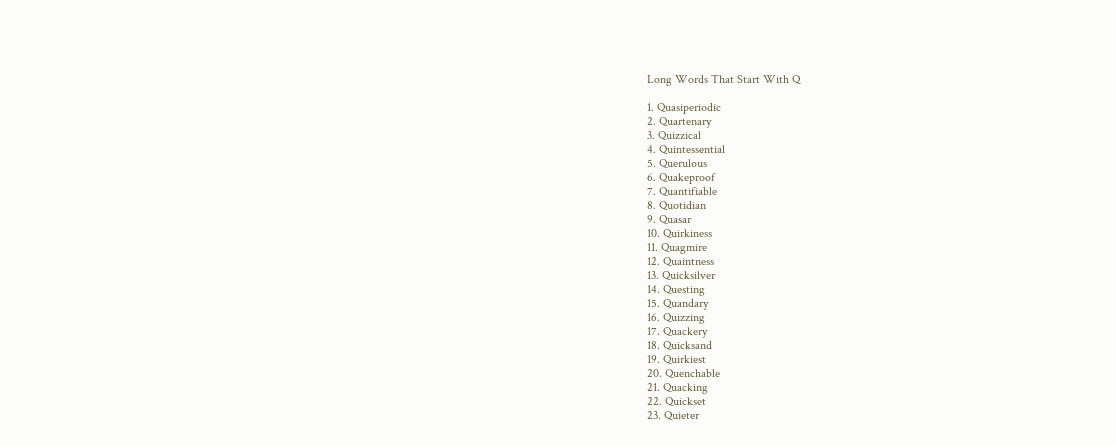Long Words That Start With Q

1. Quasiperiodic
2. Quartenary
3. Quizzical
4. Quintessential
5. Querulous
6. Quakeproof
7. Quantifiable
8. Quotidian
9. Quasar
10. Quirkiness
11. Quagmire
12. Quaintness
13. Quicksilver
14. Questing
15. Quandary
16. Quizzing
17. Quackery
18. Quicksand
19. Quirkiest
20. Quenchable
21. Quacking
22. Quickset
23. Quieter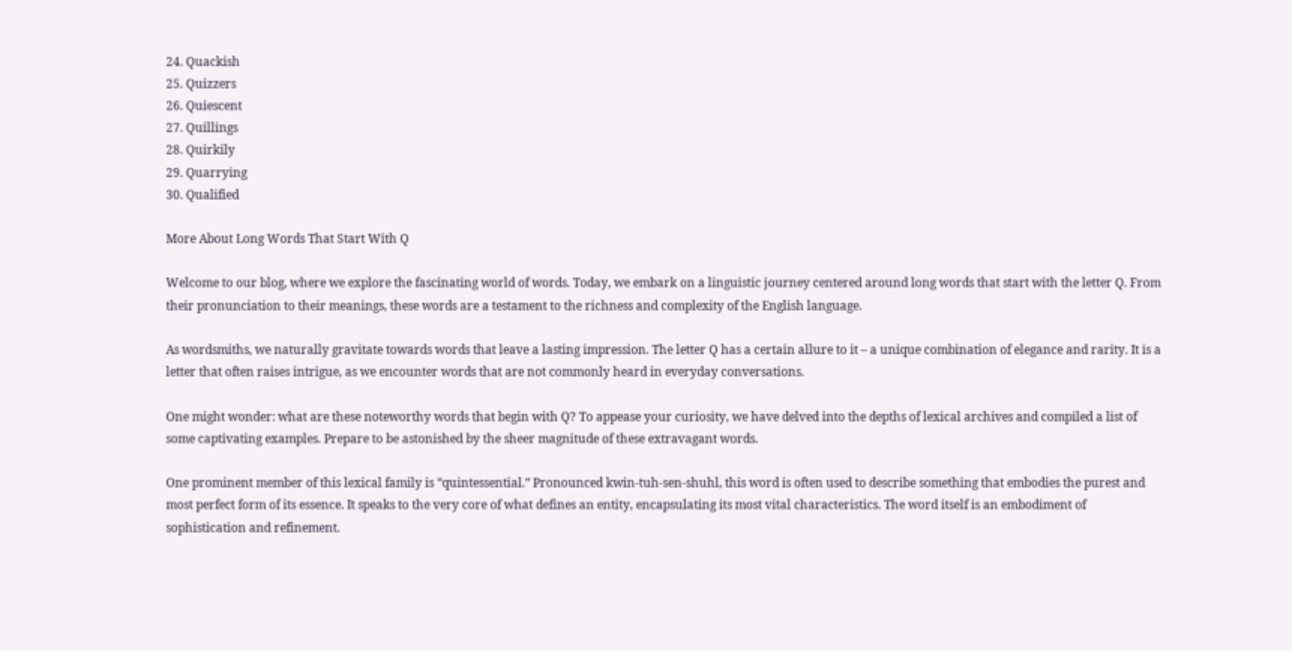24. Quackish
25. Quizzers
26. Quiescent
27. Quillings
28. Quirkily
29. Quarrying
30. Qualified

More About Long Words That Start With Q

Welcome to our blog, where we explore the fascinating world of words. Today, we embark on a linguistic journey centered around long words that start with the letter Q. From their pronunciation to their meanings, these words are a testament to the richness and complexity of the English language.

As wordsmiths, we naturally gravitate towards words that leave a lasting impression. The letter Q has a certain allure to it – a unique combination of elegance and rarity. It is a letter that often raises intrigue, as we encounter words that are not commonly heard in everyday conversations.

One might wonder: what are these noteworthy words that begin with Q? To appease your curiosity, we have delved into the depths of lexical archives and compiled a list of some captivating examples. Prepare to be astonished by the sheer magnitude of these extravagant words.

One prominent member of this lexical family is “quintessential.” Pronounced kwin-tuh-sen-shuhl, this word is often used to describe something that embodies the purest and most perfect form of its essence. It speaks to the very core of what defines an entity, encapsulating its most vital characteristics. The word itself is an embodiment of sophistication and refinement.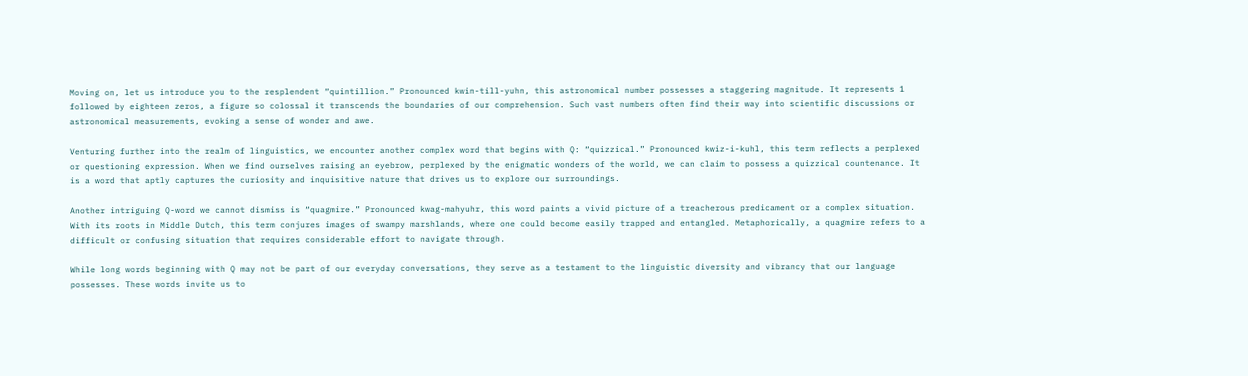Moving on, let us introduce you to the resplendent “quintillion.” Pronounced kwin-till-yuhn, this astronomical number possesses a staggering magnitude. It represents 1 followed by eighteen zeros, a figure so colossal it transcends the boundaries of our comprehension. Such vast numbers often find their way into scientific discussions or astronomical measurements, evoking a sense of wonder and awe.

Venturing further into the realm of linguistics, we encounter another complex word that begins with Q: “quizzical.” Pronounced kwiz-i-kuhl, this term reflects a perplexed or questioning expression. When we find ourselves raising an eyebrow, perplexed by the enigmatic wonders of the world, we can claim to possess a quizzical countenance. It is a word that aptly captures the curiosity and inquisitive nature that drives us to explore our surroundings.

Another intriguing Q-word we cannot dismiss is “quagmire.” Pronounced kwag-mahyuhr, this word paints a vivid picture of a treacherous predicament or a complex situation. With its roots in Middle Dutch, this term conjures images of swampy marshlands, where one could become easily trapped and entangled. Metaphorically, a quagmire refers to a difficult or confusing situation that requires considerable effort to navigate through.

While long words beginning with Q may not be part of our everyday conversations, they serve as a testament to the linguistic diversity and vibrancy that our language possesses. These words invite us to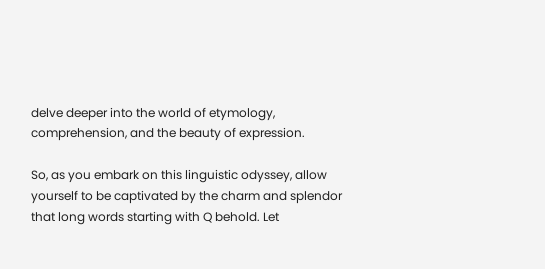delve deeper into the world of etymology, comprehension, and the beauty of expression.

So, as you embark on this linguistic odyssey, allow yourself to be captivated by the charm and splendor that long words starting with Q behold. Let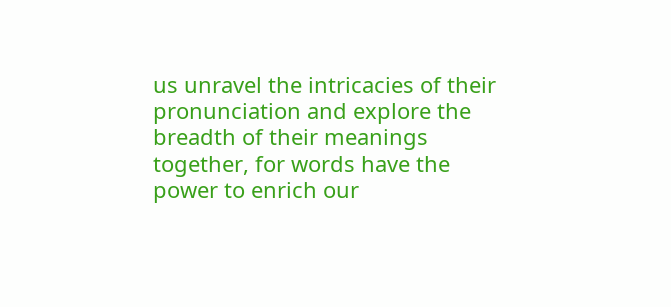us unravel the intricacies of their pronunciation and explore the breadth of their meanings together, for words have the power to enrich our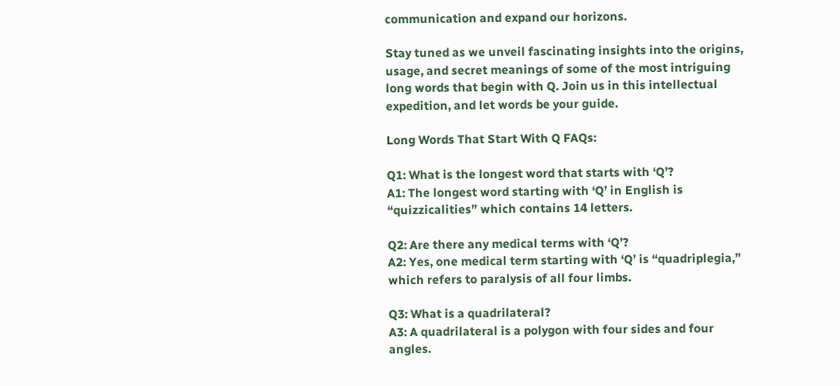communication and expand our horizons.

Stay tuned as we unveil fascinating insights into the origins, usage, and secret meanings of some of the most intriguing long words that begin with Q. Join us in this intellectual expedition, and let words be your guide.

Long Words That Start With Q FAQs:

Q1: What is the longest word that starts with ‘Q’?
A1: The longest word starting with ‘Q’ in English is “quizzicalities” which contains 14 letters.

Q2: Are there any medical terms with ‘Q’?
A2: Yes, one medical term starting with ‘Q’ is “quadriplegia,” which refers to paralysis of all four limbs.

Q3: What is a quadrilateral?
A3: A quadrilateral is a polygon with four sides and four angles.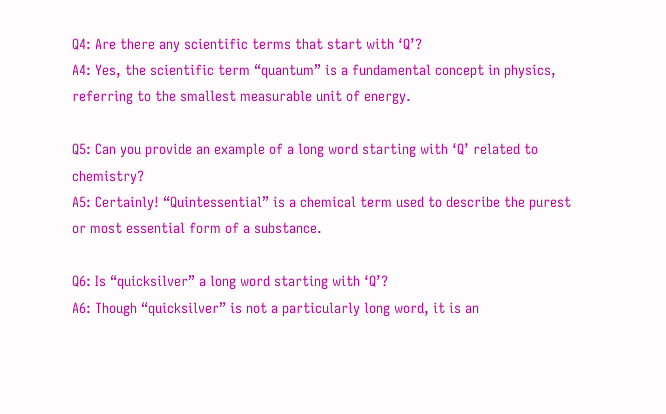Q4: Are there any scientific terms that start with ‘Q’?
A4: Yes, the scientific term “quantum” is a fundamental concept in physics, referring to the smallest measurable unit of energy.

Q5: Can you provide an example of a long word starting with ‘Q’ related to chemistry?
A5: Certainly! “Quintessential” is a chemical term used to describe the purest or most essential form of a substance.

Q6: Is “quicksilver” a long word starting with ‘Q’?
A6: Though “quicksilver” is not a particularly long word, it is an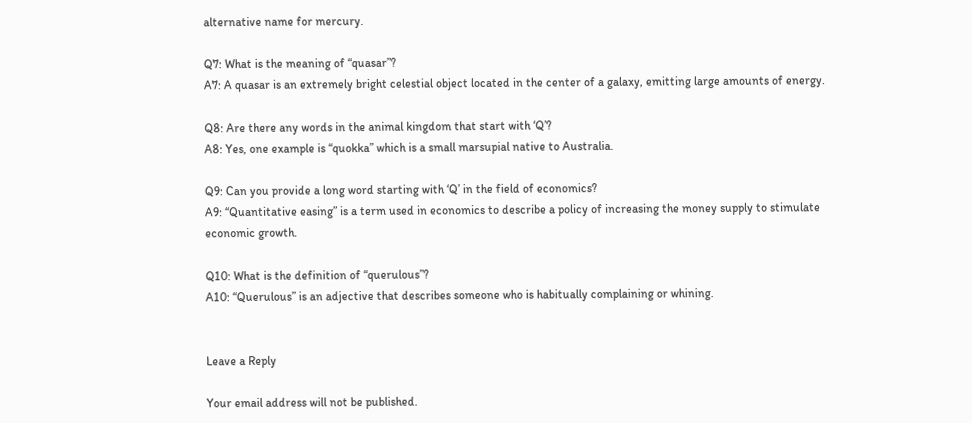alternative name for mercury.

Q7: What is the meaning of “quasar”?
A7: A quasar is an extremely bright celestial object located in the center of a galaxy, emitting large amounts of energy.

Q8: Are there any words in the animal kingdom that start with ‘Q’?
A8: Yes, one example is “quokka” which is a small marsupial native to Australia.

Q9: Can you provide a long word starting with ‘Q’ in the field of economics?
A9: “Quantitative easing” is a term used in economics to describe a policy of increasing the money supply to stimulate economic growth.

Q10: What is the definition of “querulous”?
A10: “Querulous” is an adjective that describes someone who is habitually complaining or whining.


Leave a Reply

Your email address will not be published.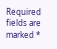Required fields are marked *